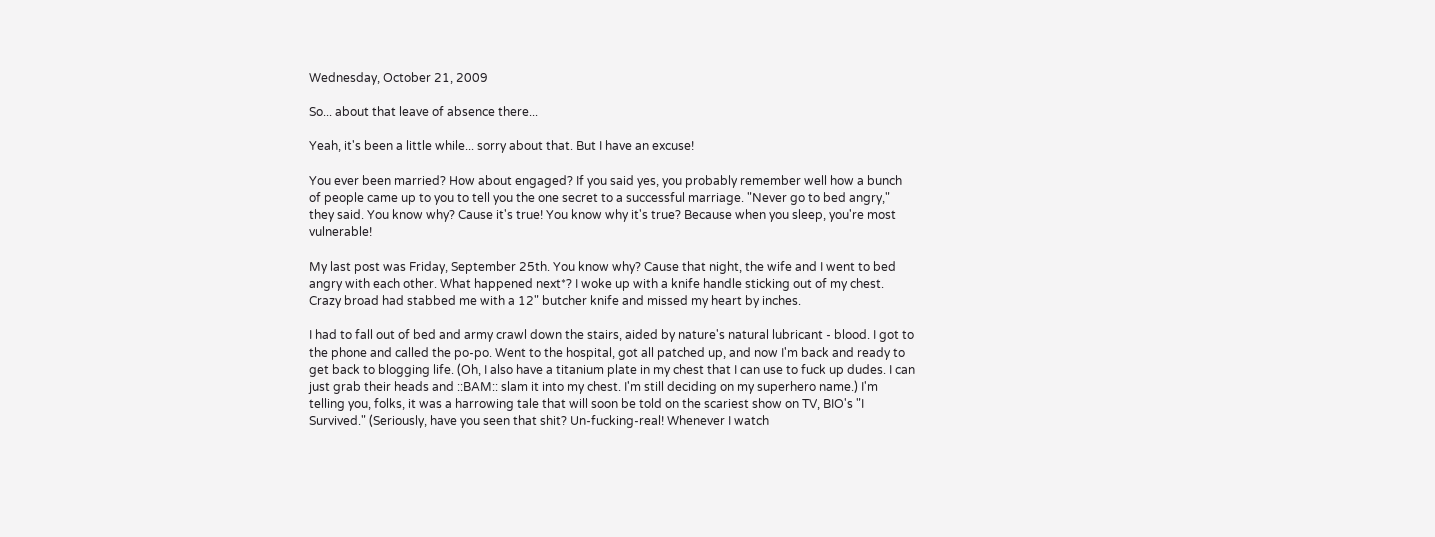Wednesday, October 21, 2009

So... about that leave of absence there...

Yeah, it's been a little while... sorry about that. But I have an excuse!

You ever been married? How about engaged? If you said yes, you probably remember well how a bunch of people came up to you to tell you the one secret to a successful marriage. "Never go to bed angry," they said. You know why? Cause it's true! You know why it's true? Because when you sleep, you're most vulnerable!

My last post was Friday, September 25th. You know why? Cause that night, the wife and I went to bed angry with each other. What happened next*? I woke up with a knife handle sticking out of my chest. Crazy broad had stabbed me with a 12" butcher knife and missed my heart by inches.

I had to fall out of bed and army crawl down the stairs, aided by nature's natural lubricant - blood. I got to the phone and called the po-po. Went to the hospital, got all patched up, and now I'm back and ready to get back to blogging life. (Oh, I also have a titanium plate in my chest that I can use to fuck up dudes. I can just grab their heads and ::BAM:: slam it into my chest. I'm still deciding on my superhero name.) I'm telling you, folks, it was a harrowing tale that will soon be told on the scariest show on TV, BIO's "I Survived." (Seriously, have you seen that shit? Un-fucking-real! Whenever I watch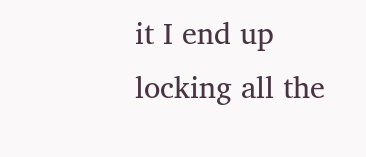it I end up locking all the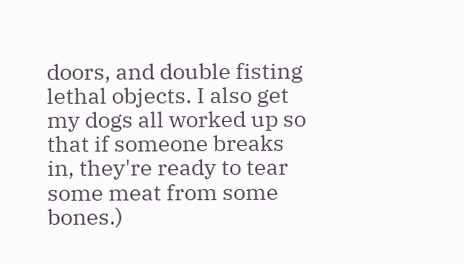doors, and double fisting lethal objects. I also get my dogs all worked up so that if someone breaks in, they're ready to tear some meat from some bones.)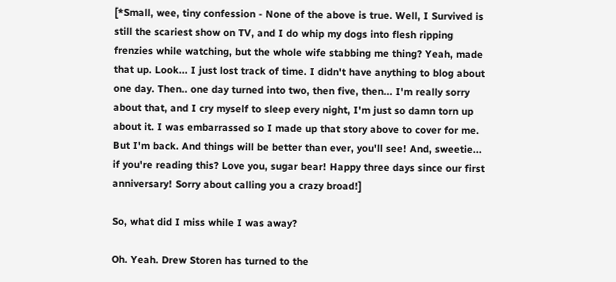[*Small, wee, tiny confession - None of the above is true. Well, I Survived is still the scariest show on TV, and I do whip my dogs into flesh ripping frenzies while watching, but the whole wife stabbing me thing? Yeah, made that up. Look... I just lost track of time. I didn't have anything to blog about one day. Then.. one day turned into two, then five, then... I'm really sorry about that, and I cry myself to sleep every night, I'm just so damn torn up about it. I was embarrassed so I made up that story above to cover for me. But I'm back. And things will be better than ever, you'll see! And, sweetie... if you're reading this? Love you, sugar bear! Happy three days since our first anniversary! Sorry about calling you a crazy broad!]

So, what did I miss while I was away?

Oh. Yeah. Drew Storen has turned to the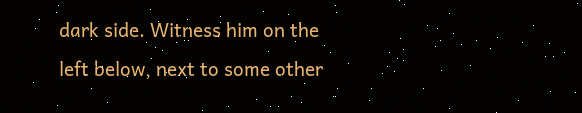dark side. Witness him on the left below, next to some other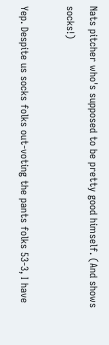Nats pitcher who's supposed to be pretty good himself. (And shows socks!)

Yep. Despite us socks folks out-voting the pants folks 53-3, I have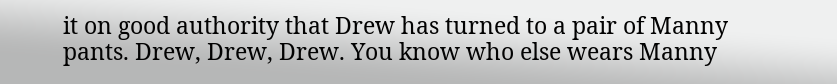it on good authority that Drew has turned to a pair of Manny pants. Drew, Drew, Drew. You know who else wears Manny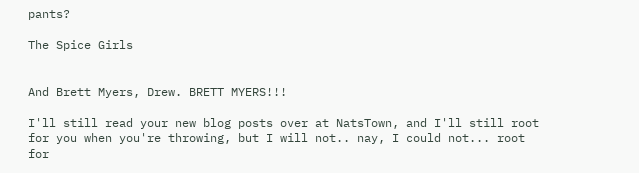pants?

The Spice Girls


And Brett Myers, Drew. BRETT MYERS!!!

I'll still read your new blog posts over at NatsTown, and I'll still root for you when you're throwing, but I will not.. nay, I could not... root for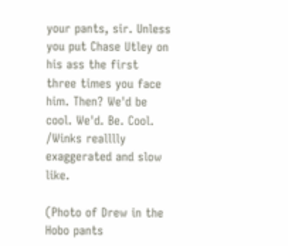your pants, sir. Unless you put Chase Utley on his ass the first three times you face him. Then? We'd be cool. We'd. Be. Cool. /Winks realllly exaggerated and slow like.

(Photo of Drew in the Hobo pants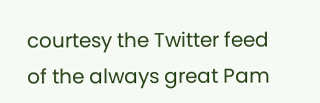courtesy the Twitter feed of the always great Pam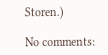Storen.)

No comments: